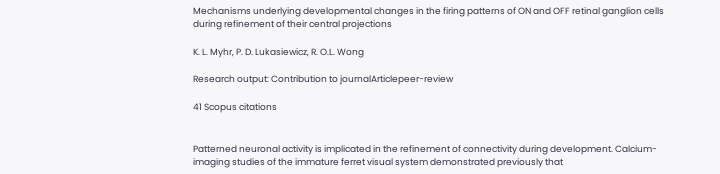Mechanisms underlying developmental changes in the firing patterns of ON and OFF retinal ganglion cells during refinement of their central projections

K. L. Myhr, P. D. Lukasiewicz, R. O.L. Wong

Research output: Contribution to journalArticlepeer-review

41 Scopus citations


Patterned neuronal activity is implicated in the refinement of connectivity during development. Calcium-imaging studies of the immature ferret visual system demonstrated previously that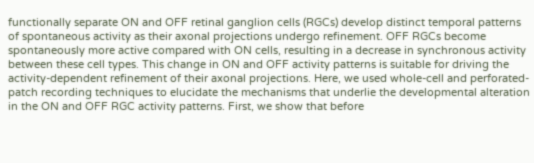functionally separate ON and OFF retinal ganglion cells (RGCs) develop distinct temporal patterns of spontaneous activity as their axonal projections undergo refinement. OFF RGCs become spontaneously more active compared with ON cells, resulting in a decrease in synchronous activity between these cell types. This change in ON and OFF activity patterns is suitable for driving the activity-dependent refinement of their axonal projections. Here, we used whole-cell and perforated-patch recording techniques to elucidate the mechanisms that underlie the developmental alteration in the ON and OFF RGC activity patterns. First, we show that before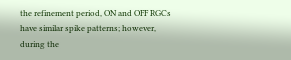the refinement period, ON and OFF RGCs have similar spike patterns; however, during the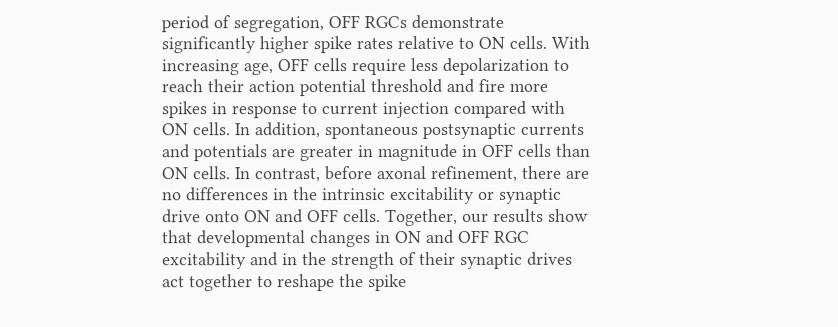period of segregation, OFF RGCs demonstrate significantly higher spike rates relative to ON cells. With increasing age, OFF cells require less depolarization to reach their action potential threshold and fire more spikes in response to current injection compared with ON cells. In addition, spontaneous postsynaptic currents and potentials are greater in magnitude in OFF cells than ON cells. In contrast, before axonal refinement, there are no differences in the intrinsic excitability or synaptic drive onto ON and OFF cells. Together, our results show that developmental changes in ON and OFF RGC excitability and in the strength of their synaptic drives act together to reshape the spike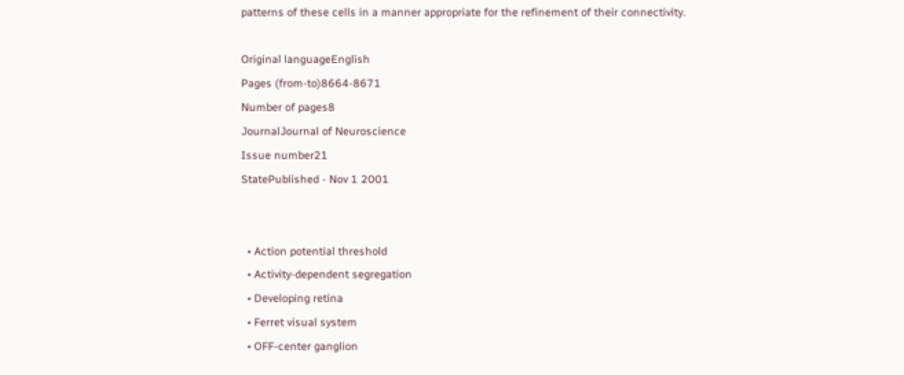patterns of these cells in a manner appropriate for the refinement of their connectivity.

Original languageEnglish
Pages (from-to)8664-8671
Number of pages8
JournalJournal of Neuroscience
Issue number21
StatePublished - Nov 1 2001


  • Action potential threshold
  • Activity-dependent segregation
  • Developing retina
  • Ferret visual system
  • OFF-center ganglion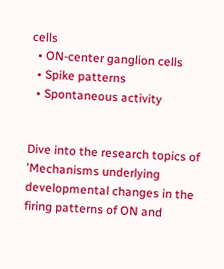cells
  • ON-center ganglion cells
  • Spike patterns
  • Spontaneous activity


Dive into the research topics of 'Mechanisms underlying developmental changes in the firing patterns of ON and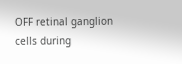OFF retinal ganglion cells during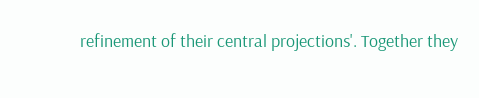refinement of their central projections'. Together they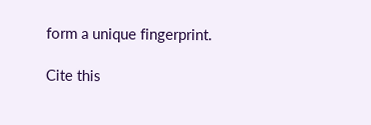form a unique fingerprint.

Cite this